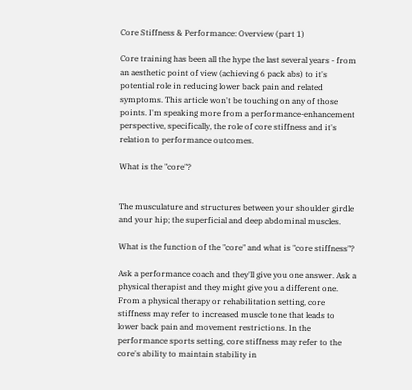Core Stiffness & Performance: Overview (part 1)

Core training has been all the hype the last several years - from an aesthetic point of view (achieving 6 pack abs) to it's potential role in reducing lower back pain and related symptoms. This article won't be touching on any of those points. I'm speaking more from a performance-enhancement perspective, specifically, the role of core stiffness and it's relation to performance outcomes.

What is the "core"?


The musculature and structures between your shoulder girdle and your hip; the superficial and deep abdominal muscles.

What is the function of the "core" and what is "core stiffness"?

Ask a performance coach and they'll give you one answer. Ask a physical therapist and they might give you a different one. From a physical therapy or rehabilitation setting, core stiffness may refer to increased muscle tone that leads to lower back pain and movement restrictions. In the performance sports setting, core stiffness may refer to the core's ability to maintain stability in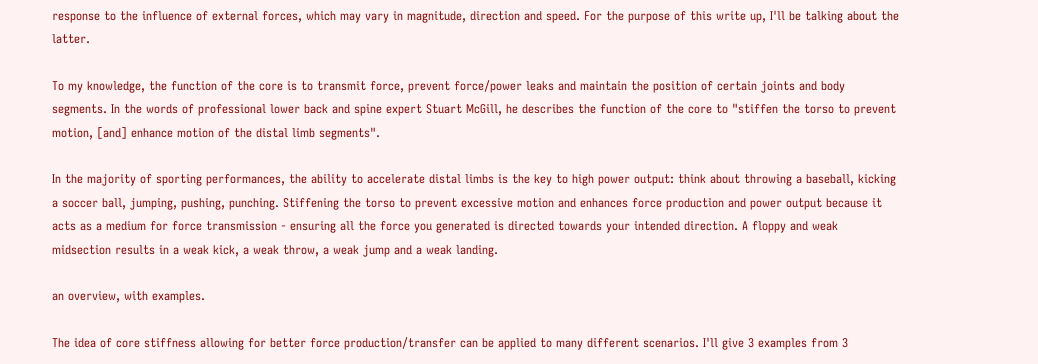response to the influence of external forces, which may vary in magnitude, direction and speed. For the purpose of this write up, I'll be talking about the latter.

To my knowledge, the function of the core is to transmit force, prevent force/power leaks and maintain the position of certain joints and body segments. In the words of professional lower back and spine expert Stuart McGill, he describes the function of the core to "stiffen the torso to prevent motion, [and] enhance motion of the distal limb segments".

In the majority of sporting performances, the ability to accelerate distal limbs is the key to high power output: think about throwing a baseball, kicking a soccer ball, jumping, pushing, punching. Stiffening the torso to prevent excessive motion and enhances force production and power output because it acts as a medium for force transmission - ensuring all the force you generated is directed towards your intended direction. A floppy and weak midsection results in a weak kick, a weak throw, a weak jump and a weak landing.

an overview, with examples.

The idea of core stiffness allowing for better force production/transfer can be applied to many different scenarios. I'll give 3 examples from 3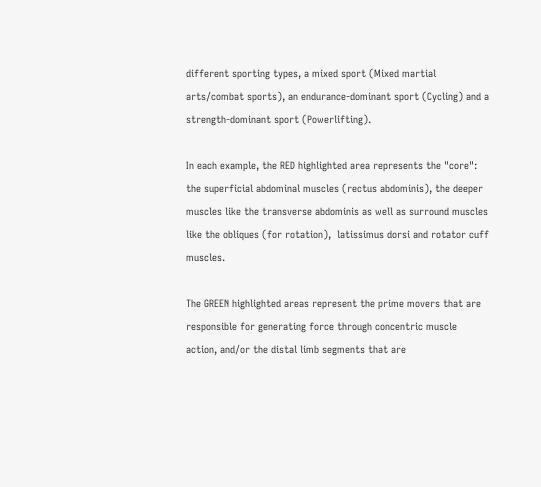different sporting types, a mixed sport (Mixed martial arts/combat sports), an endurance-dominant sport (Cycling) and a strength-dominant sport (Powerlifting).

In each example, the RED highlighted area represents the "core": the superficial abdominal muscles (rectus abdominis), the deeper muscles like the transverse abdominis as well as surround muscles like the obliques (for rotation),  latissimus dorsi and rotator cuff muscles.

The GREEN highlighted areas represent the prime movers that are responsible for generating force through concentric muscle action, and/or the distal limb segments that are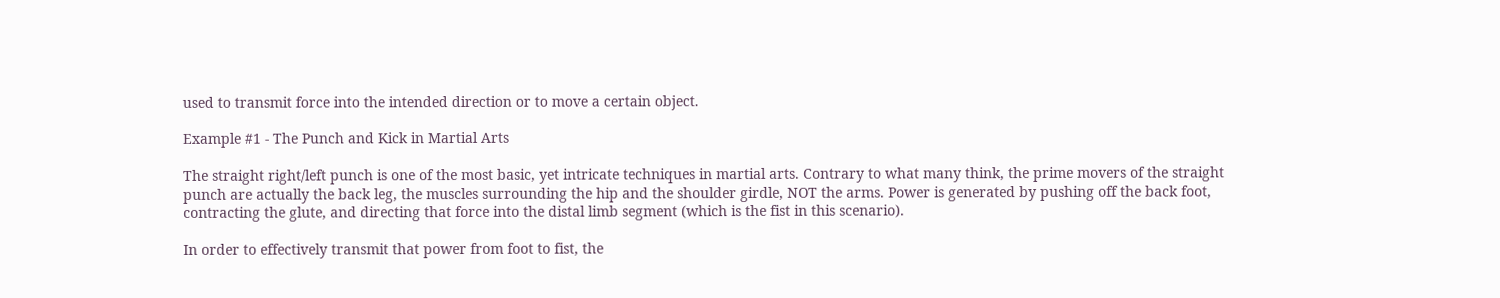used to transmit force into the intended direction or to move a certain object.

Example #1 - The Punch and Kick in Martial Arts

The straight right/left punch is one of the most basic, yet intricate techniques in martial arts. Contrary to what many think, the prime movers of the straight punch are actually the back leg, the muscles surrounding the hip and the shoulder girdle, NOT the arms. Power is generated by pushing off the back foot, contracting the glute, and directing that force into the distal limb segment (which is the fist in this scenario).

In order to effectively transmit that power from foot to fist, the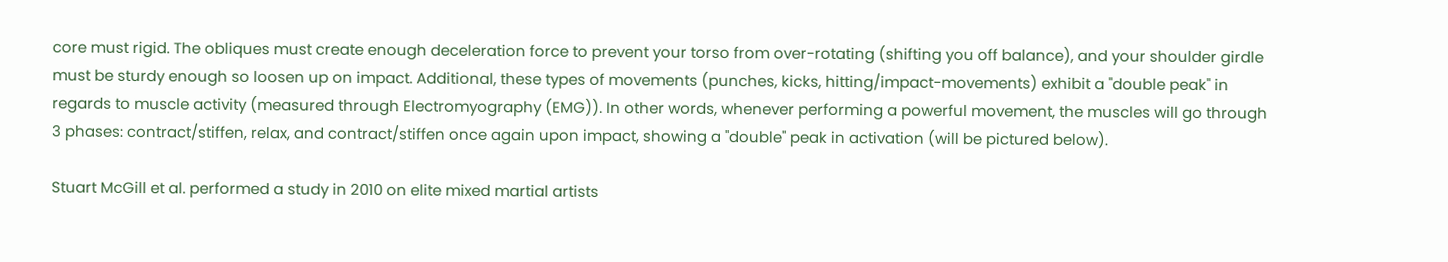core must rigid. The obliques must create enough deceleration force to prevent your torso from over-rotating (shifting you off balance), and your shoulder girdle must be sturdy enough so loosen up on impact. Additional, these types of movements (punches, kicks, hitting/impact-movements) exhibit a "double peak" in regards to muscle activity (measured through Electromyography (EMG)). In other words, whenever performing a powerful movement, the muscles will go through 3 phases: contract/stiffen, relax, and contract/stiffen once again upon impact, showing a "double" peak in activation (will be pictured below).

Stuart McGill et al. performed a study in 2010 on elite mixed martial artists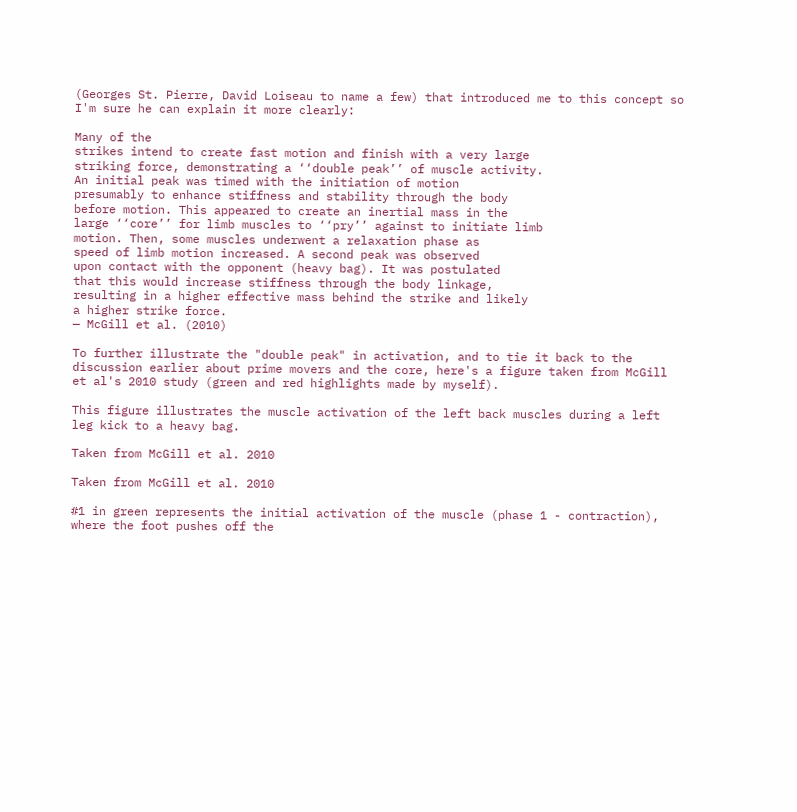(Georges St. Pierre, David Loiseau to name a few) that introduced me to this concept so I'm sure he can explain it more clearly:

Many of the
strikes intend to create fast motion and finish with a very large
striking force, demonstrating a ‘‘double peak’’ of muscle activity.
An initial peak was timed with the initiation of motion
presumably to enhance stiffness and stability through the body
before motion. This appeared to create an inertial mass in the
large ‘‘core’’ for limb muscles to ‘‘pry’’ against to initiate limb
motion. Then, some muscles underwent a relaxation phase as
speed of limb motion increased. A second peak was observed
upon contact with the opponent (heavy bag). It was postulated
that this would increase stiffness through the body linkage,
resulting in a higher effective mass behind the strike and likely
a higher strike force.
— McGill et al. (2010)

To further illustrate the "double peak" in activation, and to tie it back to the discussion earlier about prime movers and the core, here's a figure taken from McGill et al's 2010 study (green and red highlights made by myself).

This figure illustrates the muscle activation of the left back muscles during a left leg kick to a heavy bag.

Taken from McGill et al. 2010

Taken from McGill et al. 2010

#1 in green represents the initial activation of the muscle (phase 1 - contraction), where the foot pushes off the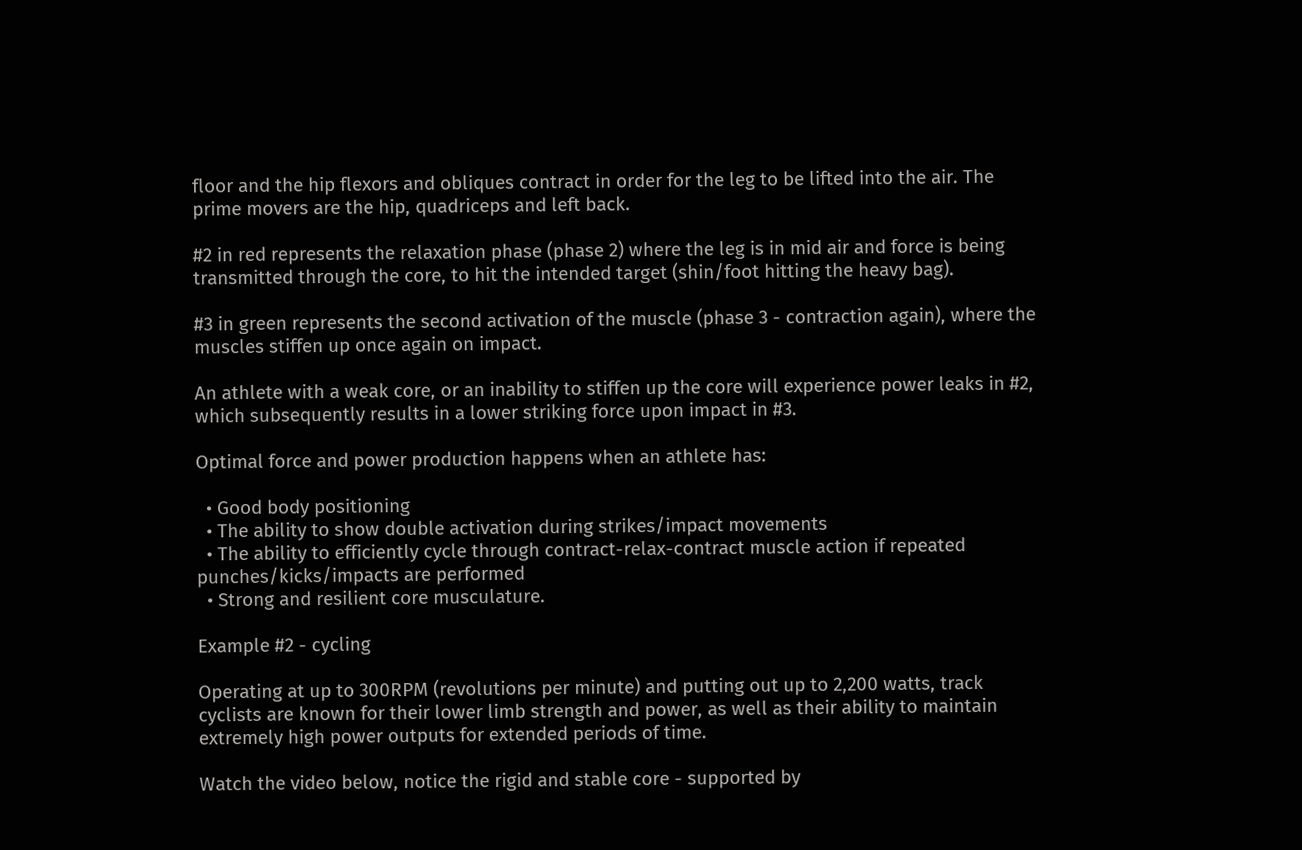floor and the hip flexors and obliques contract in order for the leg to be lifted into the air. The prime movers are the hip, quadriceps and left back.

#2 in red represents the relaxation phase (phase 2) where the leg is in mid air and force is being transmitted through the core, to hit the intended target (shin/foot hitting the heavy bag).

#3 in green represents the second activation of the muscle (phase 3 - contraction again), where the muscles stiffen up once again on impact.

An athlete with a weak core, or an inability to stiffen up the core will experience power leaks in #2, which subsequently results in a lower striking force upon impact in #3.

Optimal force and power production happens when an athlete has:

  • Good body positioning
  • The ability to show double activation during strikes/impact movements
  • The ability to efficiently cycle through contract-relax-contract muscle action if repeated punches/kicks/impacts are performed
  • Strong and resilient core musculature.

Example #2 - cycling

Operating at up to 300RPM (revolutions per minute) and putting out up to 2,200 watts, track cyclists are known for their lower limb strength and power, as well as their ability to maintain extremely high power outputs for extended periods of time.

Watch the video below, notice the rigid and stable core - supported by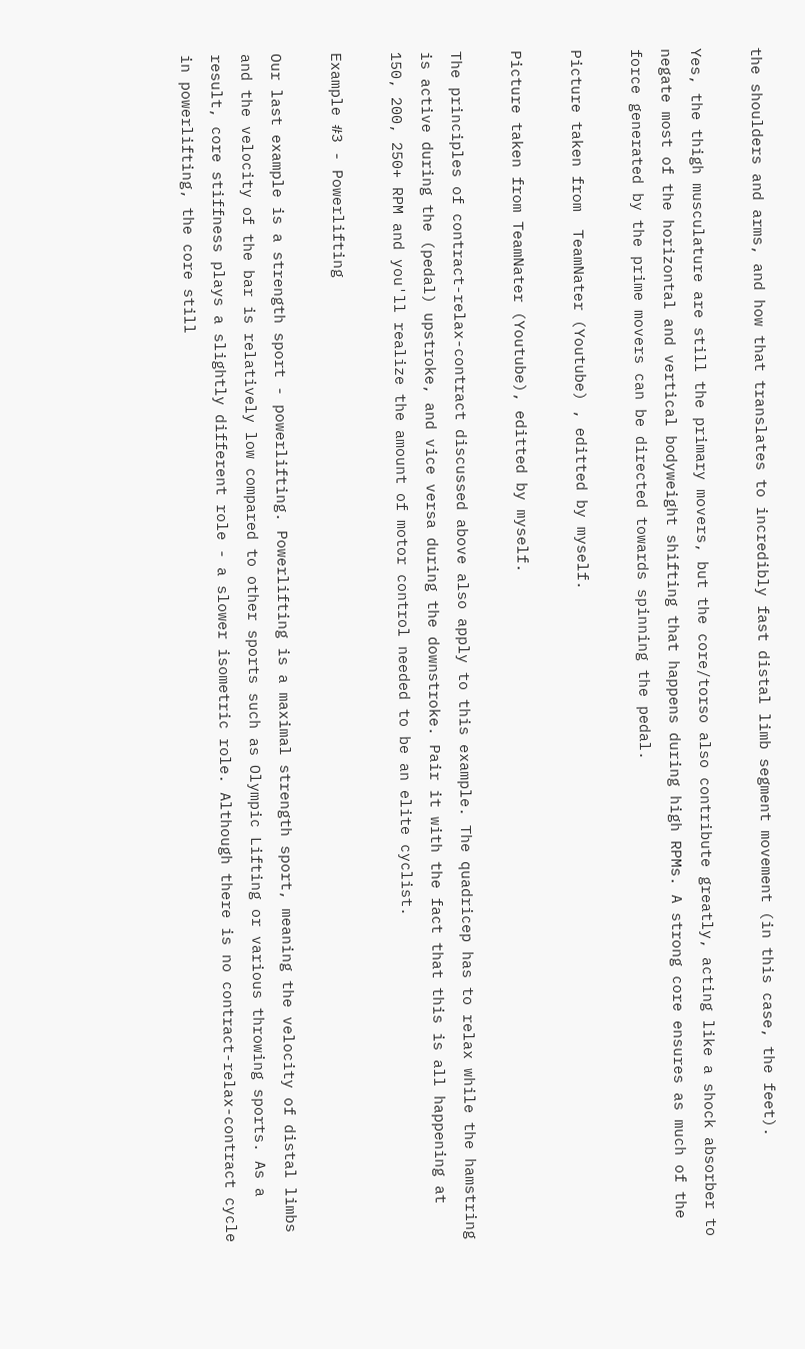the shoulders and arms, and how that translates to incredibly fast distal limb segment movement (in this case, the feet).

Yes, the thigh musculature are still the primary movers, but the core/torso also contribute greatly, acting like a shock absorber to negate most of the horizontal and vertical bodyweight shifting that happens during high RPMs. A strong core ensures as much of the force generated by the prime movers can be directed towards spinning the pedal.

Picture taken from  TeamNater (Youtube) , editted by myself.

Picture taken from TeamNater (Youtube), editted by myself.

The principles of contract-relax-contract discussed above also apply to this example. The quadricep has to relax while the hamstring is active during the (pedal) upstroke, and vice versa during the downstroke. Pair it with the fact that this is all happening at 150, 200, 250+ RPM and you'll realize the amount of motor control needed to be an elite cyclist.

Example #3 - Powerlifting

Our last example is a strength sport - powerlifting. Powerlifting is a maximal strength sport, meaning the velocity of distal limbs and the velocity of the bar is relatively low compared to other sports such as Olympic Lifting or various throwing sports. As a result, core stiffness plays a slightly different role - a slower isometric role. Although there is no contract-relax-contract cycle in powerlifting, the core still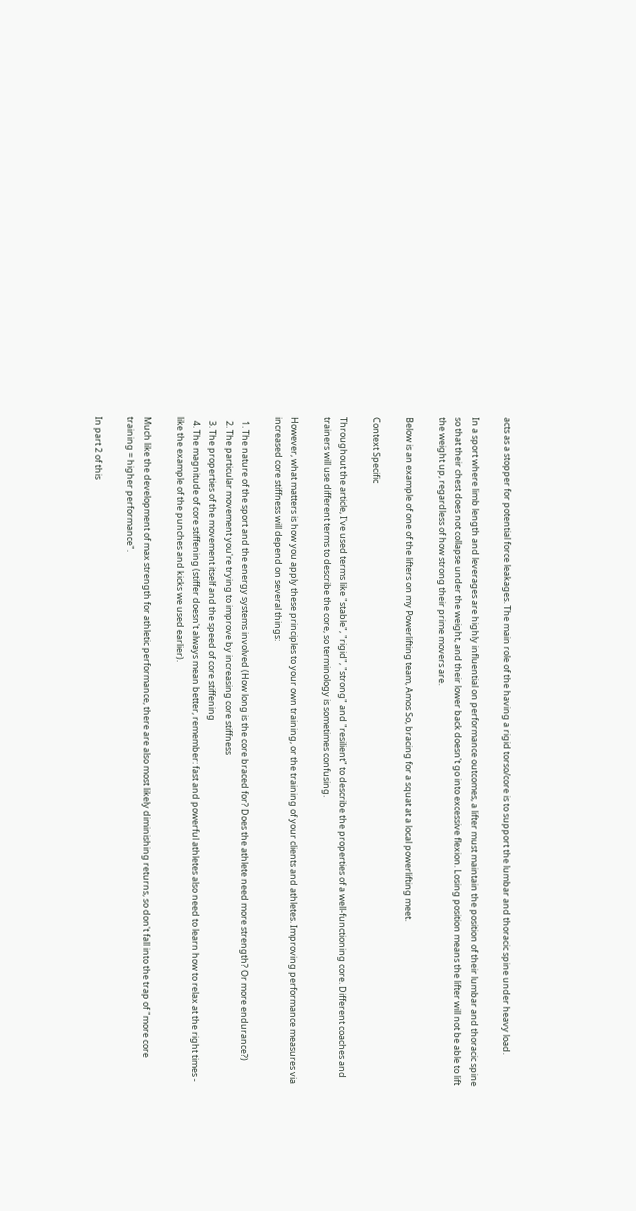acts as a stopper for potential force leakages. The main role of the having a rigid torso/core is to support the lumbar and thoracic spine under heavy load.

In a sport where limb length and leverages are highly influential on performance outcomes, a lifter must maintain the position of their lumbar and thoracic spine so that their chest does not collapse under the weight, and their lower back doesn't go into excessive flexion. Losing position means the lifter will not be able to lift the weight up, regardless of how strong their prime movers are.

Below is an example of one of the lifters on my Powerlifting team, Amos So, bracing for a squat at a local powerlifting meet.

Context Specific

Throughout the article, I've used terms like "stable", "rigid", "strong" and "resilient" to describe the properties of a well-functioning core. Different coaches and trainers will use different terms to describe the core, so terminology is sometimes confusing.

However, what matters is how you apply these principles to your own training, or the training of your clients and athletes. Improving performance measures via increased core stiffness will depend on several things:

  1. The nature of the sport and the energy systems involved (How long is the core braced for? Does the athlete need more strength? Or more endurance?)
  2. The particular movement you're trying to improve by increasing core stiffness
  3. The properties of the movement itself and the speed of core stiffening
  4. The magnitude of core stiffening (stiffer doesn't always mean better, remember: fast and powerful athletes also need to learn how to relax at the right times - like the example of the punches and kicks we used earlier).

Much like the development of max strength for athletic performance, there are also most likely diminishing returns, so don't fall into the trap of "more core training = higher performance".

In part 2 of this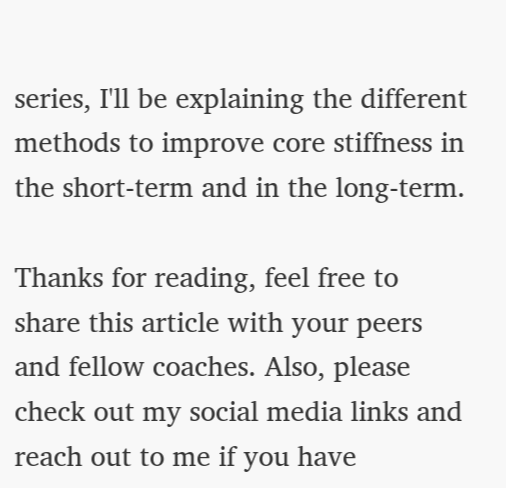series, I'll be explaining the different methods to improve core stiffness in the short-term and in the long-term.

Thanks for reading, feel free to share this article with your peers and fellow coaches. Also, please check out my social media links and reach out to me if you have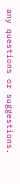any questions or suggestions.